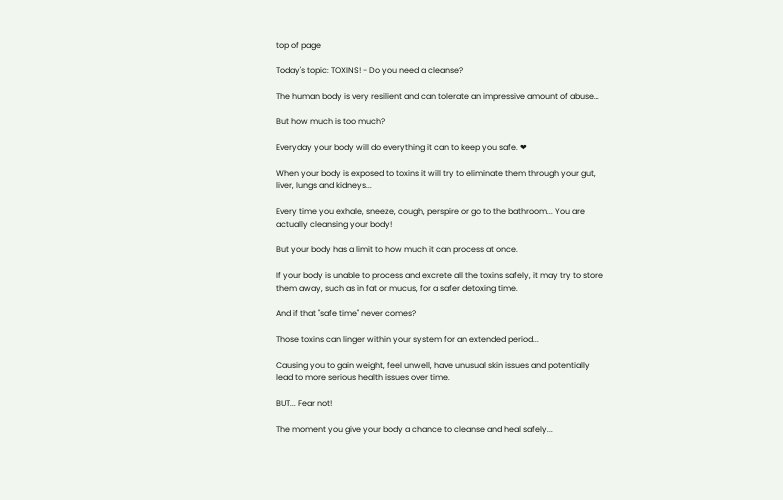top of page

Today's topic: TOXINS! - Do you need a cleanse?

The human body is very resilient and can tolerate an impressive amount of abuse…

But how much is too much?

Everyday your body will do everything it can to keep you safe. ❤

When your body is exposed to toxins it will try to eliminate them through your gut, liver, lungs and kidneys...

Every time you exhale, sneeze, cough, perspire or go to the bathroom... You are actually cleansing your body!

But your body has a limit to how much it can process at once.

If your body is unable to process and excrete all the toxins safely, it may try to store them away, such as in fat or mucus, for a safer detoxing time.

And if that "safe time" never comes?

Those toxins can linger within your system for an extended period...

Causing you to gain weight, feel unwell, have unusual skin issues and potentially lead to more serious health issues over time.

BUT... Fear not!

The moment you give your body a chance to cleanse and heal safely...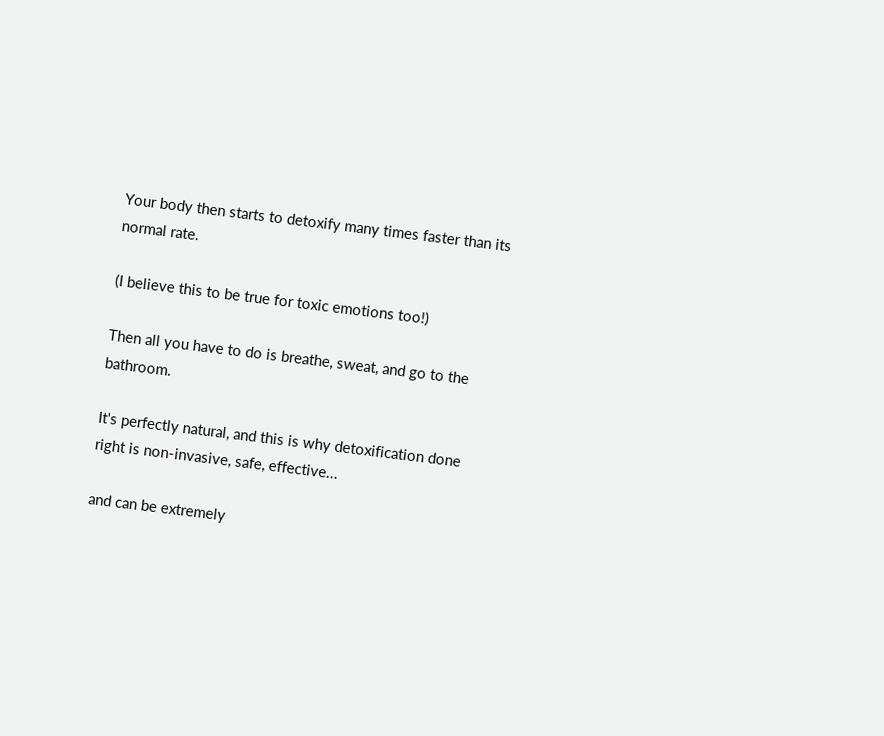Your body then starts to detoxify many times faster than its normal rate.

(I believe this to be true for toxic emotions too!)

Then all you have to do is breathe, sweat, and go to the bathroom.

It's perfectly natural, and this is why detoxification done right is non-invasive, safe, effective...

and can be extremely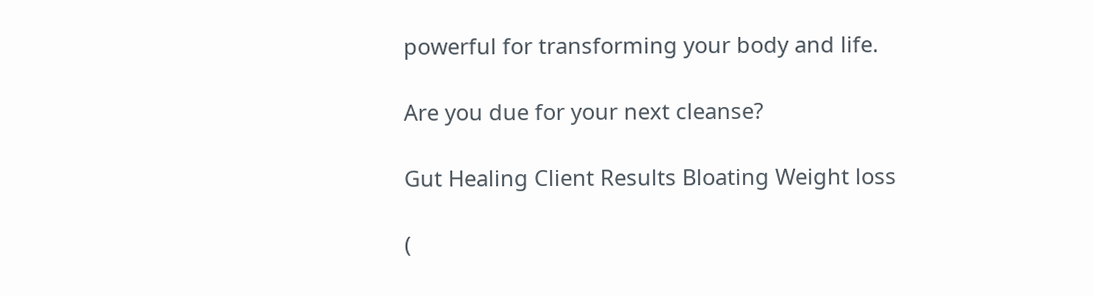powerful for transforming your body and life.

Are you due for your next cleanse?

Gut Healing Client Results Bloating Weight loss

(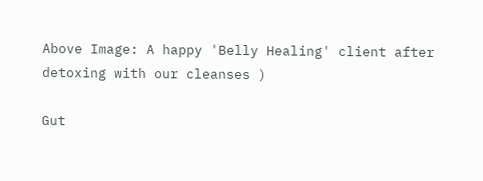Above Image: A happy 'Belly Healing' client after detoxing with our cleanses )

Gut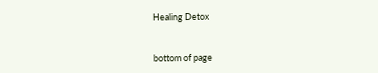Healing Detox


bottom of page